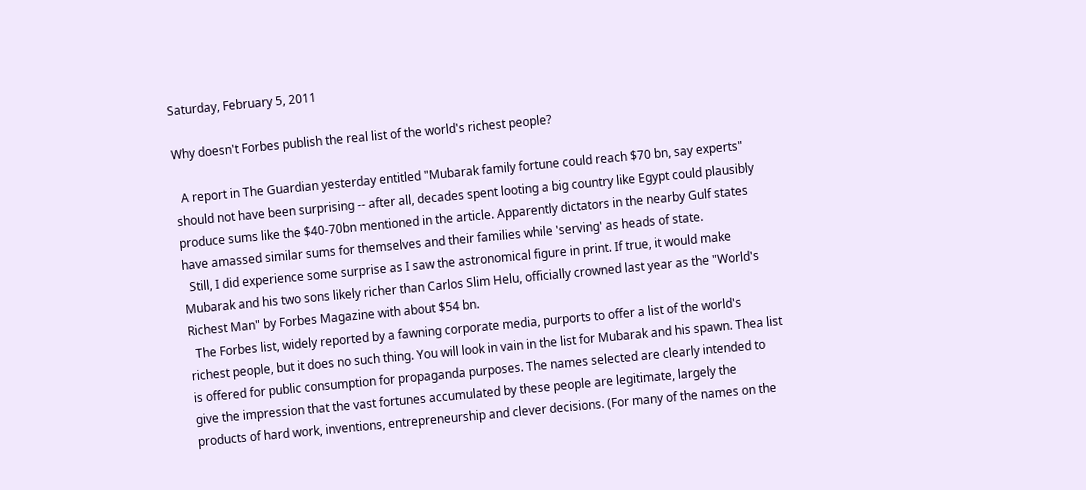Saturday, February 5, 2011

Why doesn't Forbes publish the real list of the world's richest people?

  A report in The Guardian yesterday entitled "Mubarak family fortune could reach $70 bn, say experts" should not have been surprising -- after all, decades spent looting a big country like Egypt could plausibly produce sums like the $40-70bn mentioned in the article. Apparently dictators in the nearby Gulf states have amassed similar sums for themselves and their families while 'serving' as heads of state.
  Still, I did experience some surprise as I saw the astronomical figure in print. If true, it would make Mubarak and his two sons likely richer than Carlos Slim Helu, officially crowned last year as the "World's Richest Man" by Forbes Magazine with about $54 bn.
  The Forbes list, widely reported by a fawning corporate media, purports to offer a list of the world's richest people, but it does no such thing. You will look in vain in the list for Mubarak and his spawn. Thea list is offered for public consumption for propaganda purposes. The names selected are clearly intended to give the impression that the vast fortunes accumulated by these people are legitimate, largely the products of hard work, inventions, entrepreneurship and clever decisions. (For many of the names on the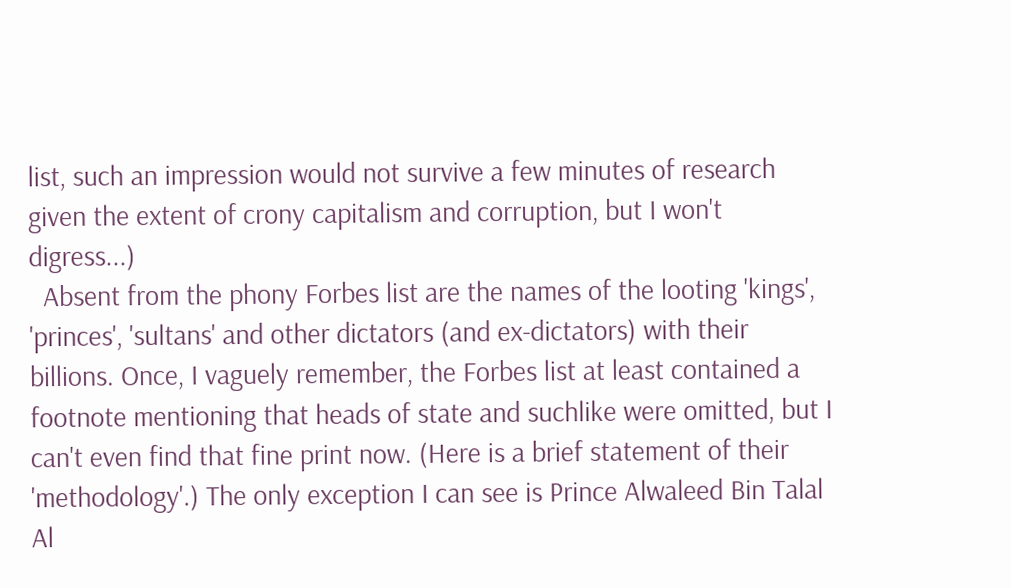list, such an impression would not survive a few minutes of research given the extent of crony capitalism and corruption, but I won't digress...)
  Absent from the phony Forbes list are the names of the looting 'kings', 'princes', 'sultans' and other dictators (and ex-dictators) with their billions. Once, I vaguely remember, the Forbes list at least contained a footnote mentioning that heads of state and suchlike were omitted, but I can't even find that fine print now. (Here is a brief statement of their 'methodology'.) The only exception I can see is Prince Alwaleed Bin Talal Al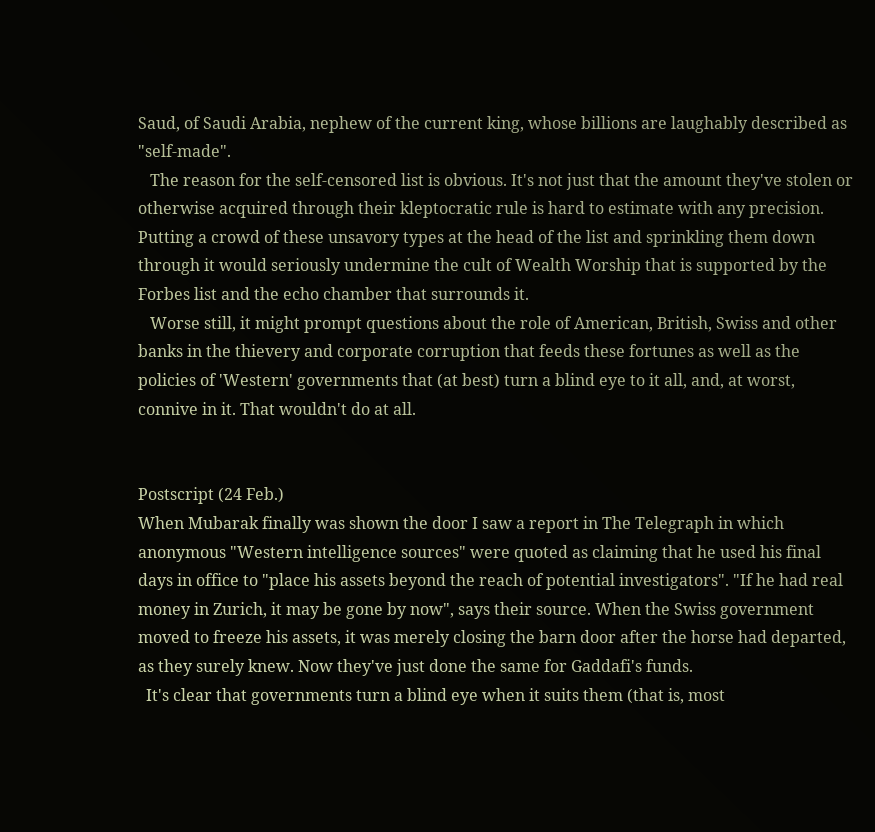Saud, of Saudi Arabia, nephew of the current king, whose billions are laughably described as "self-made".
   The reason for the self-censored list is obvious. It's not just that the amount they've stolen or otherwise acquired through their kleptocratic rule is hard to estimate with any precision. Putting a crowd of these unsavory types at the head of the list and sprinkling them down through it would seriously undermine the cult of Wealth Worship that is supported by the Forbes list and the echo chamber that surrounds it.
   Worse still, it might prompt questions about the role of American, British, Swiss and other banks in the thievery and corporate corruption that feeds these fortunes as well as the policies of 'Western' governments that (at best) turn a blind eye to it all, and, at worst, connive in it. That wouldn't do at all.


Postscript (24 Feb.)
When Mubarak finally was shown the door I saw a report in The Telegraph in which anonymous "Western intelligence sources" were quoted as claiming that he used his final days in office to "place his assets beyond the reach of potential investigators". "If he had real money in Zurich, it may be gone by now", says their source. When the Swiss government moved to freeze his assets, it was merely closing the barn door after the horse had departed, as they surely knew. Now they've just done the same for Gaddafi's funds.
  It's clear that governments turn a blind eye when it suits them (that is, most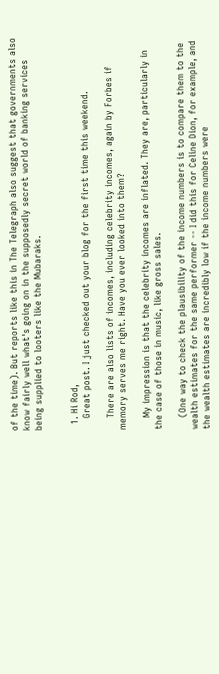of the time). But reports like this in The Telegraph also suggest that governments also know fairly well what's going on in the supposedly secret world of banking services being supplied to looters like the Mubaraks.


  1. Hi Rod,
    Great post. I just checked out your blog for the first time this weekend.

    There are also lists of incomes, including celebrity incomes, again by Forbes if memory serves me right. Have you ever looked into them?

    My impression is that the celebrity incomes are inflated. They are, particularly in the case of those in music, like gross sales.

    (One way to check the plausibility of the income numbers is to compare them to the wealth estimates for the same performer -- I did this for Celine Dion, for example, and the wealth estimates are incredibly low if the income numbers were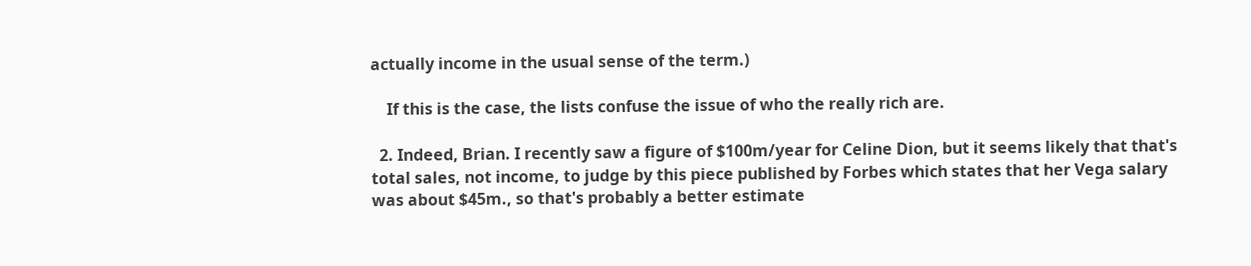actually income in the usual sense of the term.)

    If this is the case, the lists confuse the issue of who the really rich are.

  2. Indeed, Brian. I recently saw a figure of $100m/year for Celine Dion, but it seems likely that that's total sales, not income, to judge by this piece published by Forbes which states that her Vega salary was about $45m., so that's probably a better estimate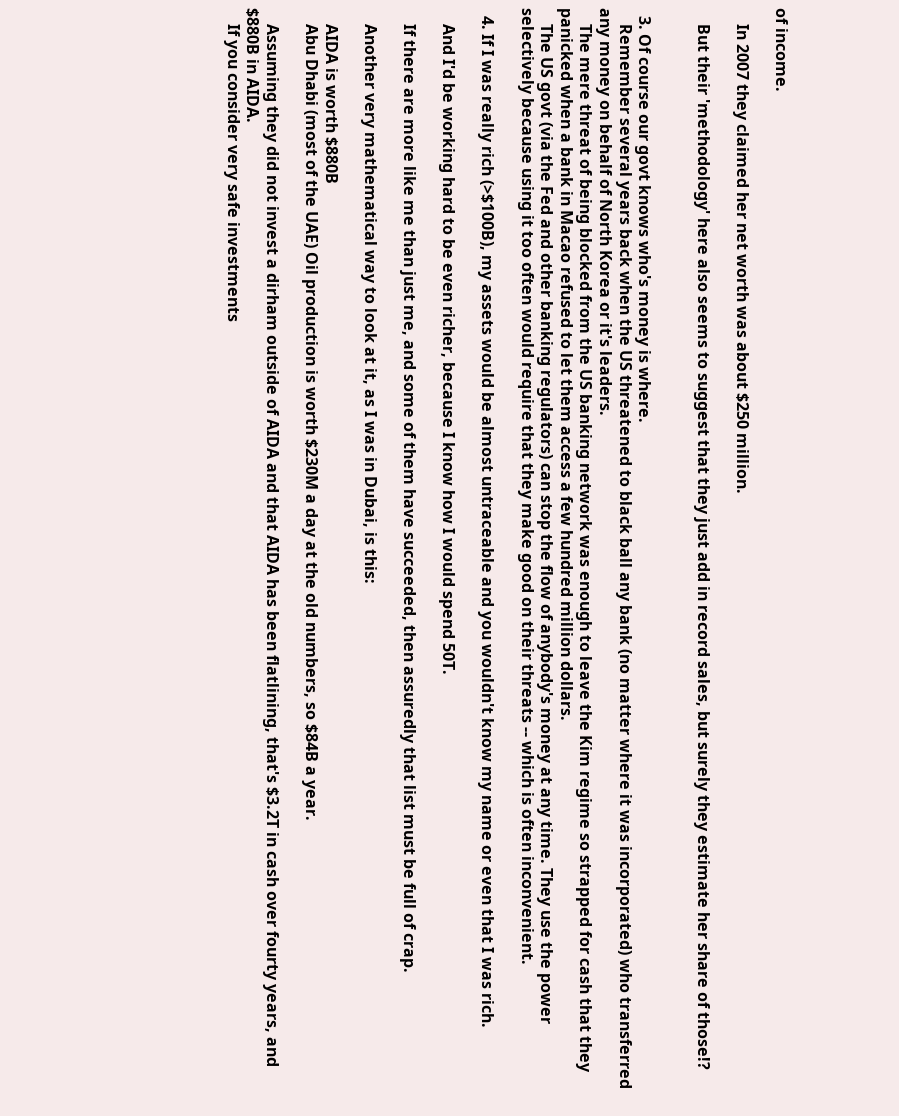of income.

    In 2007 they claimed her net worth was about $250 million.

    But their 'methodology' here also seems to suggest that they just add in record sales, but surely they estimate her share of those!?


  3. Of course our govt knows who's money is where.
    Remember several years back when the US threatened to black ball any bank (no matter where it was incorporated) who transferred any money on behalf of North Korea or it's leaders.
    The mere threat of being blocked from the US banking network was enough to leave the Kim regime so strapped for cash that they panicked when a bank in Macao refused to let them access a few hundred million dollars.
    The US govt (via the Fed and other banking regulators) can stop the flow of anybody's money at any time. They use the power selectively because using it too often would require that they make good on their threats -- which is often inconvenient.

  4. If I was really rich (>$100B), my assets would be almost untraceable and you wouldn't know my name or even that I was rich.

    And I'd be working hard to be even richer, because I know how I would spend 50T.

    If there are more like me than just me, and some of them have succeeded, then assuredly that list must be full of crap.

    Another very mathematical way to look at it, as I was in Dubai, is this:

    AIDA is worth $880B
    Abu Dhabi (most of the UAE) Oil production is worth $230M a day at the old numbers, so $84B a year.

    Assuming they did not invest a dirham outside of AIDA and that AIDA has been flatlining, that's $3.2T in cash over fourty years, and $880B in AIDA.
    If you consider very safe investments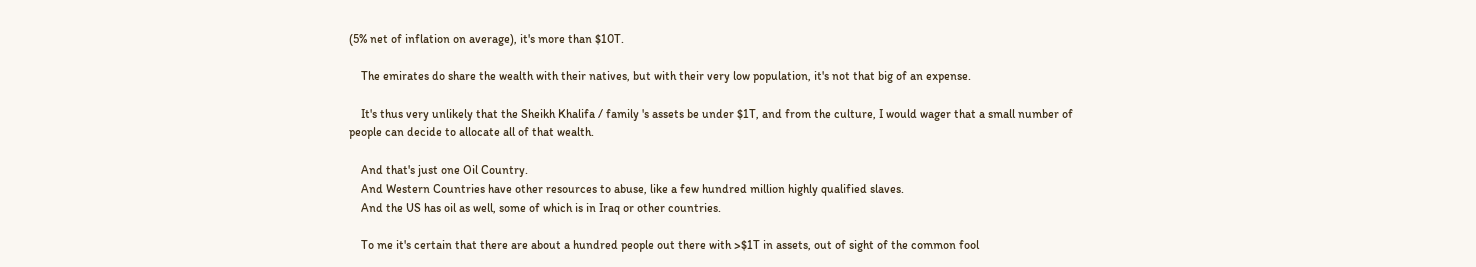(5% net of inflation on average), it's more than $10T.

    The emirates do share the wealth with their natives, but with their very low population, it's not that big of an expense.

    It's thus very unlikely that the Sheikh Khalifa / family 's assets be under $1T, and from the culture, I would wager that a small number of people can decide to allocate all of that wealth.

    And that's just one Oil Country.
    And Western Countries have other resources to abuse, like a few hundred million highly qualified slaves.
    And the US has oil as well, some of which is in Iraq or other countries.

    To me it's certain that there are about a hundred people out there with >$1T in assets, out of sight of the common fool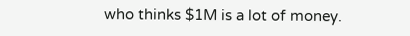who thinks $1M is a lot of money.